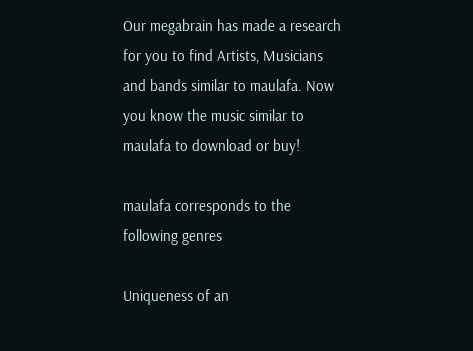Our megabrain has made a research for you to find Artists, Musicians and bands similar to maulafa. Now you know the music similar to maulafa to download or buy!

maulafa corresponds to the following genres

Uniqueness of an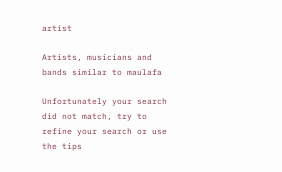artist

Artists, musicians and bands similar to maulafa

Unfortunately your search did not match, try to refine your search or use the tips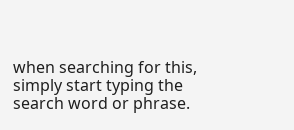when searching for this, simply start typing the search word or phrase.